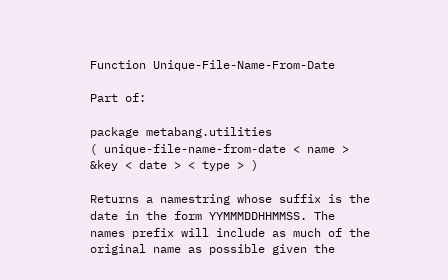Function Unique-File-Name-From-Date

Part of:

package metabang.utilities
( unique-file-name-from-date < name > &key < date > < type > )

Returns a namestring whose suffix is the date in the form YYMMMDDHHMMSS. The names prefix will include as much of the original name as possible given the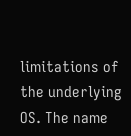limitations of the underlying OS. The name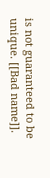is not guaranteed to be unique. [[Bad name]].